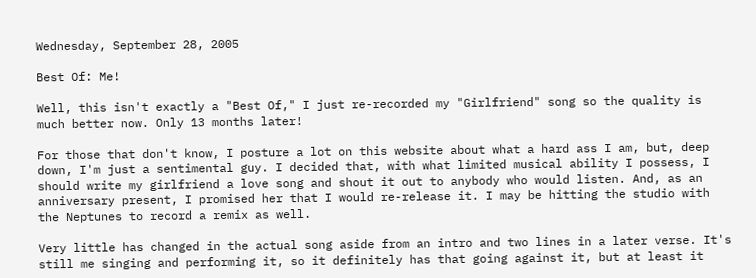Wednesday, September 28, 2005

Best Of: Me!

Well, this isn't exactly a "Best Of," I just re-recorded my "Girlfriend" song so the quality is much better now. Only 13 months later!

For those that don't know, I posture a lot on this website about what a hard ass I am, but, deep down, I'm just a sentimental guy. I decided that, with what limited musical ability I possess, I should write my girlfriend a love song and shout it out to anybody who would listen. And, as an anniversary present, I promised her that I would re-release it. I may be hitting the studio with the Neptunes to record a remix as well.

Very little has changed in the actual song aside from an intro and two lines in a later verse. It's still me singing and performing it, so it definitely has that going against it, but at least it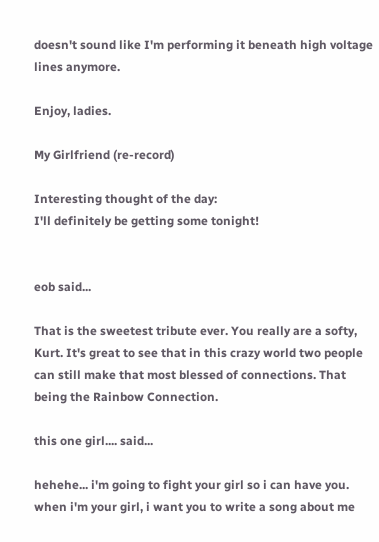doesn't sound like I'm performing it beneath high voltage lines anymore.

Enjoy, ladies.

My Girlfriend (re-record)

Interesting thought of the day:
I'll definitely be getting some tonight!


eob said...

That is the sweetest tribute ever. You really are a softy, Kurt. It's great to see that in this crazy world two people can still make that most blessed of connections. That being the Rainbow Connection.

this one girl.... said...

hehehe... i'm going to fight your girl so i can have you. when i'm your girl, i want you to write a song about me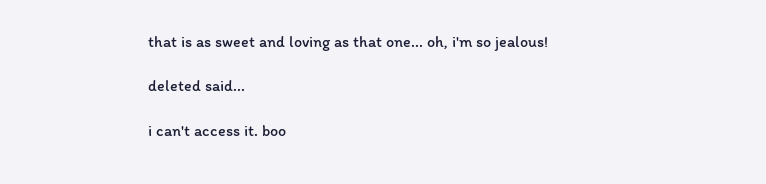that is as sweet and loving as that one... oh, i'm so jealous!

deleted said...

i can't access it. boo